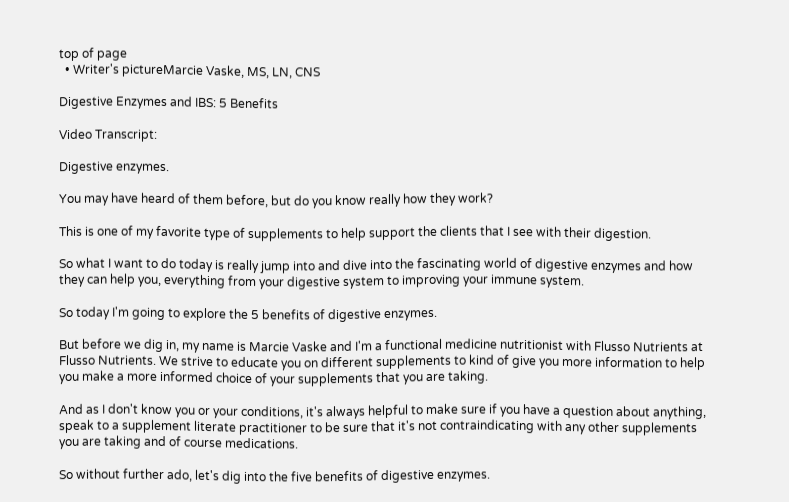top of page
  • Writer's pictureMarcie Vaske, MS, LN, CNS

Digestive Enzymes and IBS: 5 Benefits

Video Transcript:

Digestive enzymes.

You may have heard of them before, but do you know really how they work?

This is one of my favorite type of supplements to help support the clients that I see with their digestion.

So what I want to do today is really jump into and dive into the fascinating world of digestive enzymes and how they can help you, everything from your digestive system to improving your immune system.

So today I'm going to explore the 5 benefits of digestive enzymes.

But before we dig in, my name is Marcie Vaske and I'm a functional medicine nutritionist with Flusso Nutrients at Flusso Nutrients. We strive to educate you on different supplements to kind of give you more information to help you make a more informed choice of your supplements that you are taking.

And as I don't know you or your conditions, it's always helpful to make sure if you have a question about anything, speak to a supplement literate practitioner to be sure that it's not contraindicating with any other supplements you are taking and of course medications.

So without further ado, let's dig into the five benefits of digestive enzymes.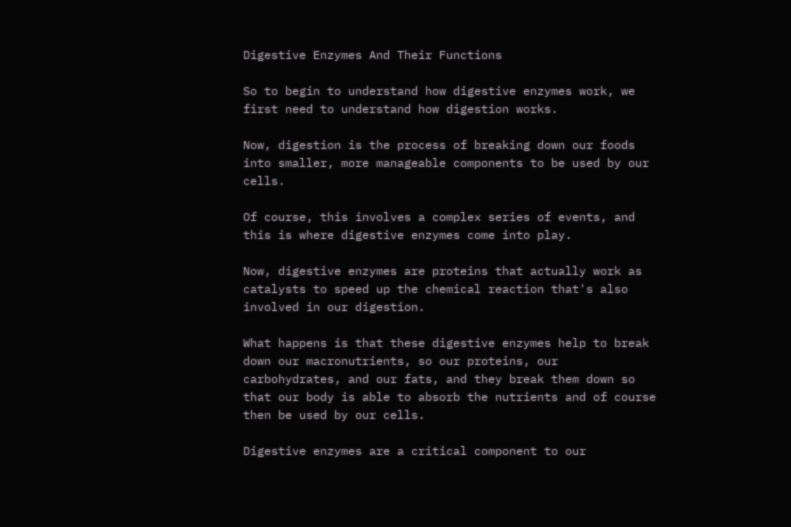Digestive Enzymes And Their Functions

So to begin to understand how digestive enzymes work, we first need to understand how digestion works.

Now, digestion is the process of breaking down our foods into smaller, more manageable components to be used by our cells.

Of course, this involves a complex series of events, and this is where digestive enzymes come into play.

Now, digestive enzymes are proteins that actually work as catalysts to speed up the chemical reaction that's also involved in our digestion.

What happens is that these digestive enzymes help to break down our macronutrients, so our proteins, our carbohydrates, and our fats, and they break them down so that our body is able to absorb the nutrients and of course then be used by our cells.

Digestive enzymes are a critical component to our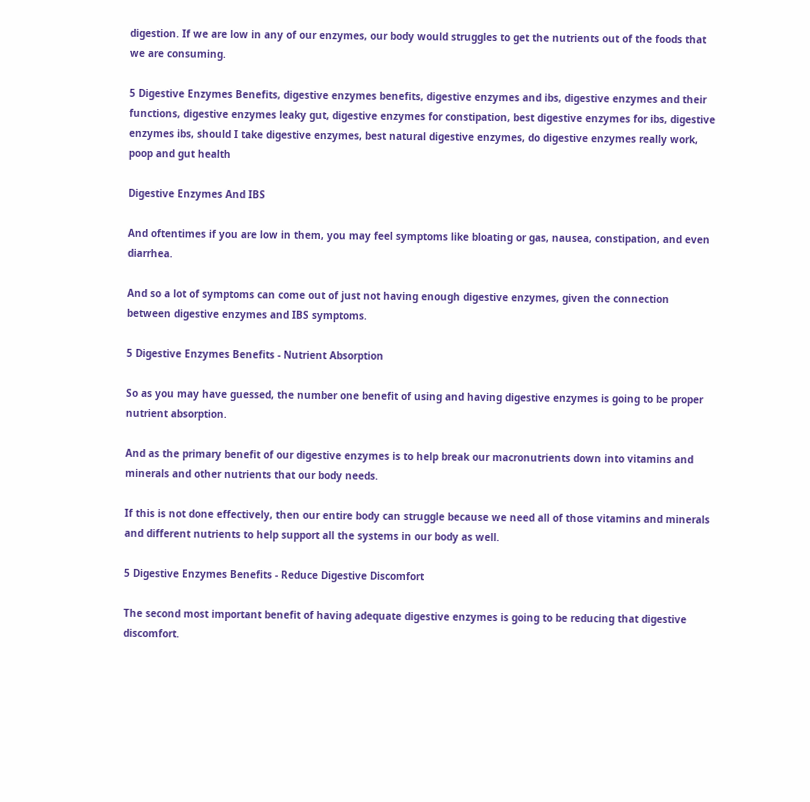digestion. If we are low in any of our enzymes, our body would struggles to get the nutrients out of the foods that we are consuming.

5 Digestive Enzymes Benefits, digestive enzymes benefits, digestive enzymes and ibs, digestive enzymes and their functions, digestive enzymes leaky gut, digestive enzymes for constipation, best digestive enzymes for ibs, digestive enzymes ibs, should I take digestive enzymes, best natural digestive enzymes, do digestive enzymes really work, poop and gut health

Digestive Enzymes And IBS

And oftentimes if you are low in them, you may feel symptoms like bloating or gas, nausea, constipation, and even diarrhea.

And so a lot of symptoms can come out of just not having enough digestive enzymes, given the connection between digestive enzymes and IBS symptoms.

5 Digestive Enzymes Benefits - Nutrient Absorption

So as you may have guessed, the number one benefit of using and having digestive enzymes is going to be proper nutrient absorption.

And as the primary benefit of our digestive enzymes is to help break our macronutrients down into vitamins and minerals and other nutrients that our body needs.

If this is not done effectively, then our entire body can struggle because we need all of those vitamins and minerals and different nutrients to help support all the systems in our body as well.

5 Digestive Enzymes Benefits - Reduce Digestive Discomfort

The second most important benefit of having adequate digestive enzymes is going to be reducing that digestive discomfort.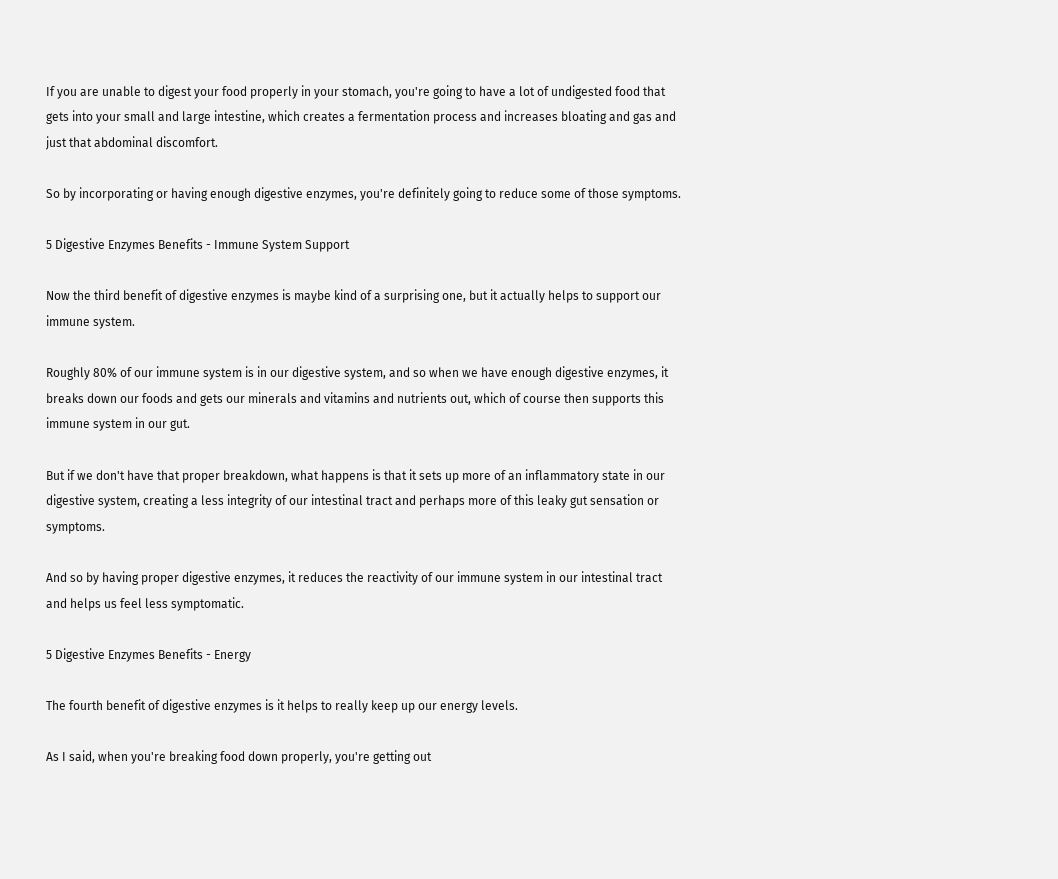If you are unable to digest your food properly in your stomach, you're going to have a lot of undigested food that gets into your small and large intestine, which creates a fermentation process and increases bloating and gas and just that abdominal discomfort.

So by incorporating or having enough digestive enzymes, you're definitely going to reduce some of those symptoms.

5 Digestive Enzymes Benefits - Immune System Support

Now the third benefit of digestive enzymes is maybe kind of a surprising one, but it actually helps to support our immune system.

Roughly 80% of our immune system is in our digestive system, and so when we have enough digestive enzymes, it breaks down our foods and gets our minerals and vitamins and nutrients out, which of course then supports this immune system in our gut.

But if we don't have that proper breakdown, what happens is that it sets up more of an inflammatory state in our digestive system, creating a less integrity of our intestinal tract and perhaps more of this leaky gut sensation or symptoms.

And so by having proper digestive enzymes, it reduces the reactivity of our immune system in our intestinal tract and helps us feel less symptomatic.

5 Digestive Enzymes Benefits - Energy

The fourth benefit of digestive enzymes is it helps to really keep up our energy levels.

As I said, when you're breaking food down properly, you're getting out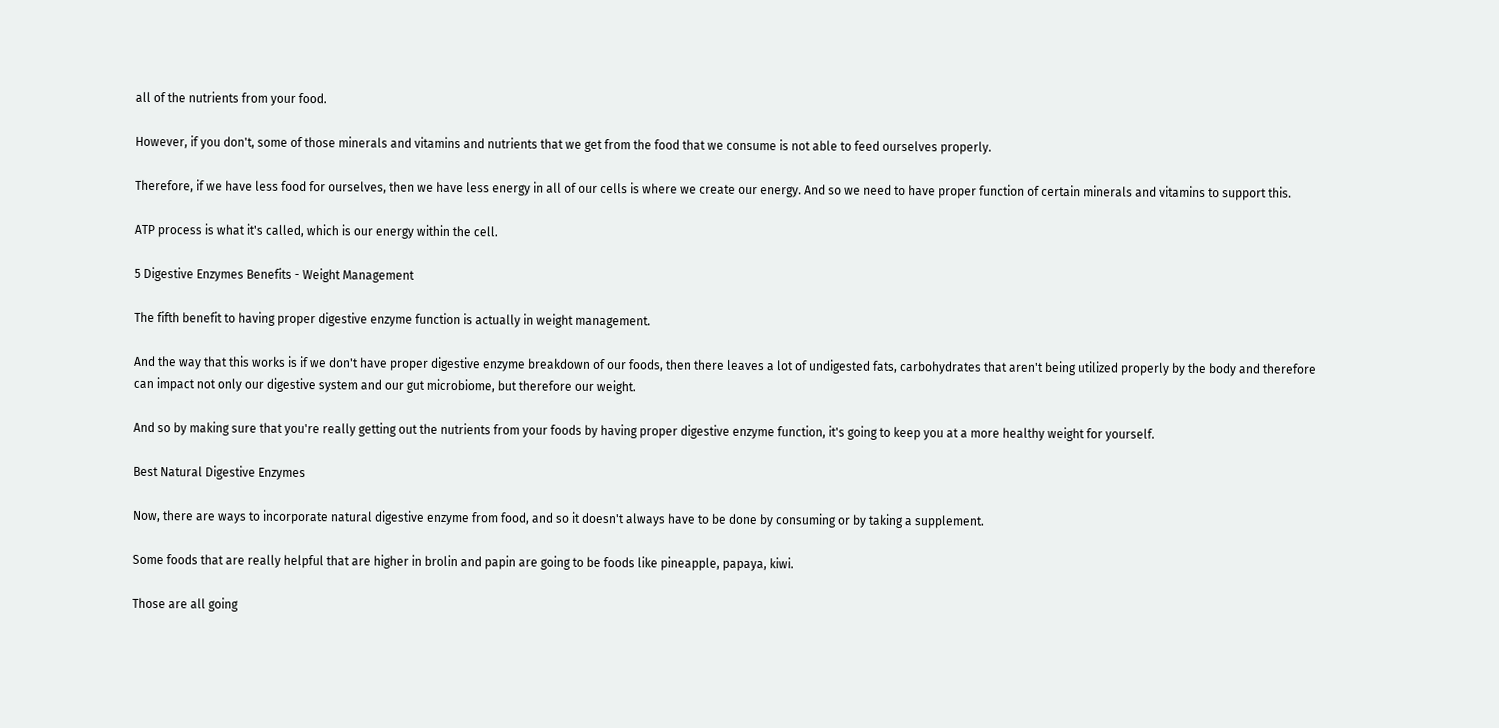all of the nutrients from your food.

However, if you don't, some of those minerals and vitamins and nutrients that we get from the food that we consume is not able to feed ourselves properly.

Therefore, if we have less food for ourselves, then we have less energy in all of our cells is where we create our energy. And so we need to have proper function of certain minerals and vitamins to support this.

ATP process is what it's called, which is our energy within the cell.

5 Digestive Enzymes Benefits - Weight Management

The fifth benefit to having proper digestive enzyme function is actually in weight management.

And the way that this works is if we don't have proper digestive enzyme breakdown of our foods, then there leaves a lot of undigested fats, carbohydrates that aren't being utilized properly by the body and therefore can impact not only our digestive system and our gut microbiome, but therefore our weight.

And so by making sure that you're really getting out the nutrients from your foods by having proper digestive enzyme function, it's going to keep you at a more healthy weight for yourself.

Best Natural Digestive Enzymes

Now, there are ways to incorporate natural digestive enzyme from food, and so it doesn't always have to be done by consuming or by taking a supplement.

Some foods that are really helpful that are higher in brolin and papin are going to be foods like pineapple, papaya, kiwi.

Those are all going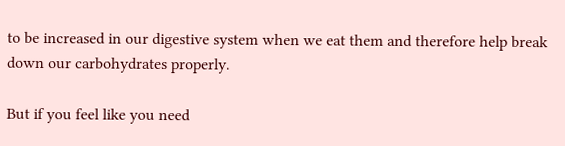to be increased in our digestive system when we eat them and therefore help break down our carbohydrates properly.

But if you feel like you need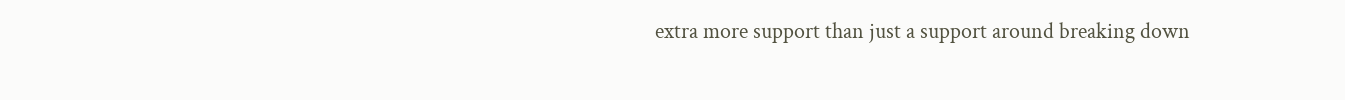extra more support than just a support around breaking down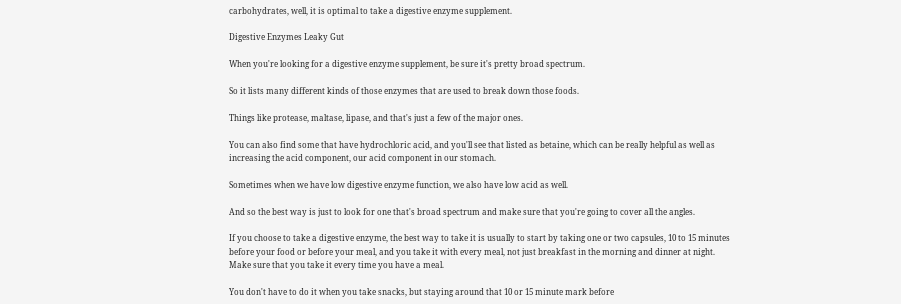carbohydrates, well, it is optimal to take a digestive enzyme supplement.

Digestive Enzymes Leaky Gut

When you're looking for a digestive enzyme supplement, be sure it's pretty broad spectrum.

So it lists many different kinds of those enzymes that are used to break down those foods.

Things like protease, maltase, lipase, and that's just a few of the major ones.

You can also find some that have hydrochloric acid, and you'll see that listed as betaine, which can be really helpful as well as increasing the acid component, our acid component in our stomach.

Sometimes when we have low digestive enzyme function, we also have low acid as well.

And so the best way is just to look for one that's broad spectrum and make sure that you're going to cover all the angles.

If you choose to take a digestive enzyme, the best way to take it is usually to start by taking one or two capsules, 10 to 15 minutes before your food or before your meal, and you take it with every meal, not just breakfast in the morning and dinner at night. Make sure that you take it every time you have a meal.

You don't have to do it when you take snacks, but staying around that 10 or 15 minute mark before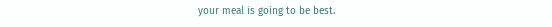your meal is going to be best.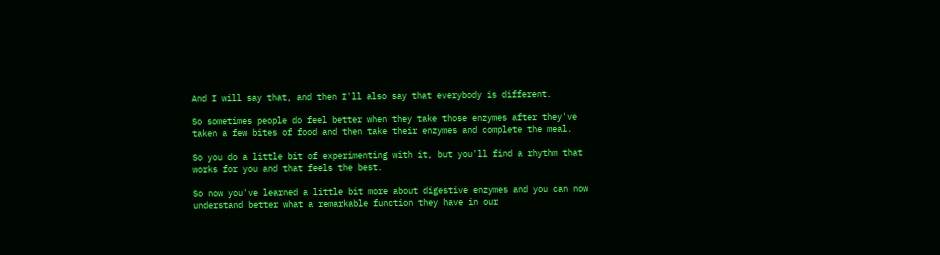And I will say that, and then I'll also say that everybody is different.

So sometimes people do feel better when they take those enzymes after they've taken a few bites of food and then take their enzymes and complete the meal.

So you do a little bit of experimenting with it, but you'll find a rhythm that works for you and that feels the best.

So now you've learned a little bit more about digestive enzymes and you can now understand better what a remarkable function they have in our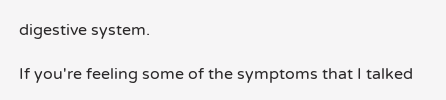digestive system.

If you're feeling some of the symptoms that I talked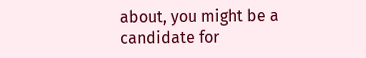about, you might be a candidate for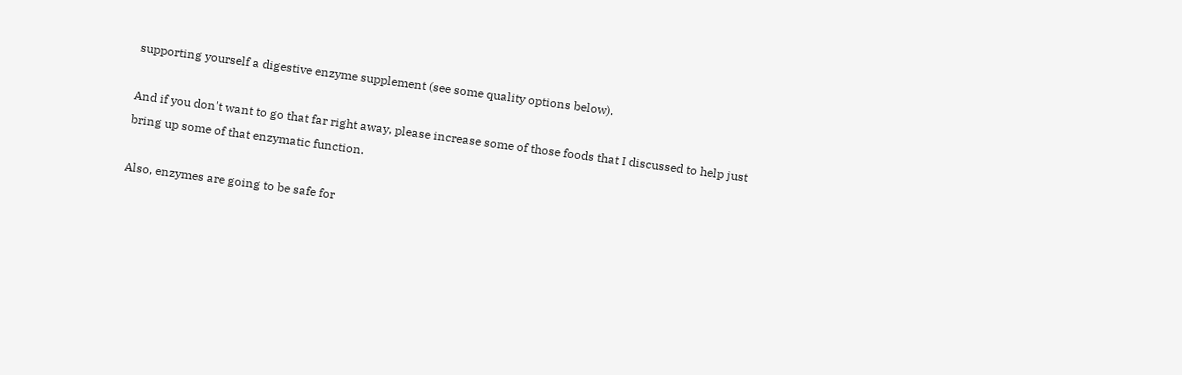supporting yourself a digestive enzyme supplement (see some quality options below).

And if you don't want to go that far right away, please increase some of those foods that I discussed to help just bring up some of that enzymatic function.

Also, enzymes are going to be safe for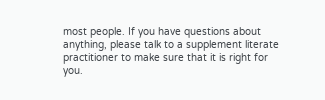most people. If you have questions about anything, please talk to a supplement literate practitioner to make sure that it is right for you.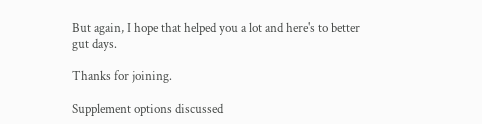But again, I hope that helped you a lot and here's to better gut days.

Thanks for joining.

Supplement options discussed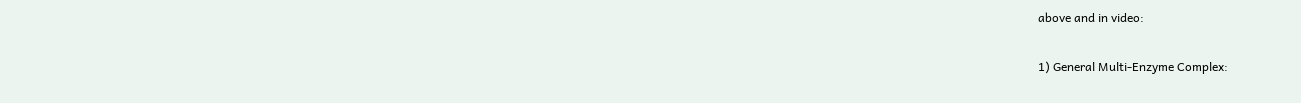above and in video:

1) General Multi-Enzyme Complex: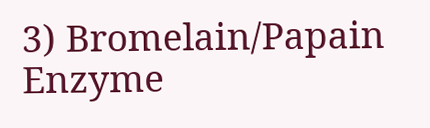3) Bromelain/Papain Enzyme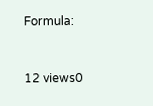Formula:


12 views0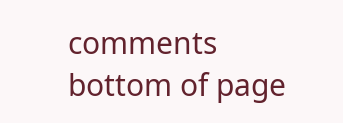comments
bottom of page